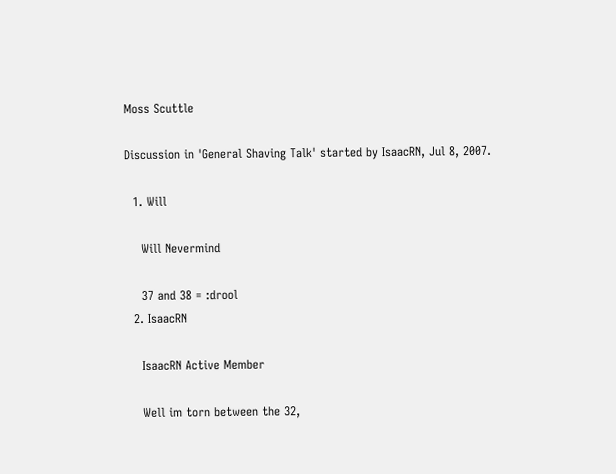Moss Scuttle

Discussion in 'General Shaving Talk' started by IsaacRN, Jul 8, 2007.

  1. Will

    Will Nevermind

    37 and 38 = :drool
  2. IsaacRN

    IsaacRN Active Member

    Well im torn between the 32,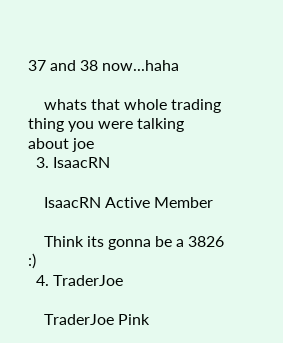37 and 38 now...haha

    whats that whole trading thing you were talking about joe
  3. IsaacRN

    IsaacRN Active Member

    Think its gonna be a 3826 :)
  4. TraderJoe

    TraderJoe Pink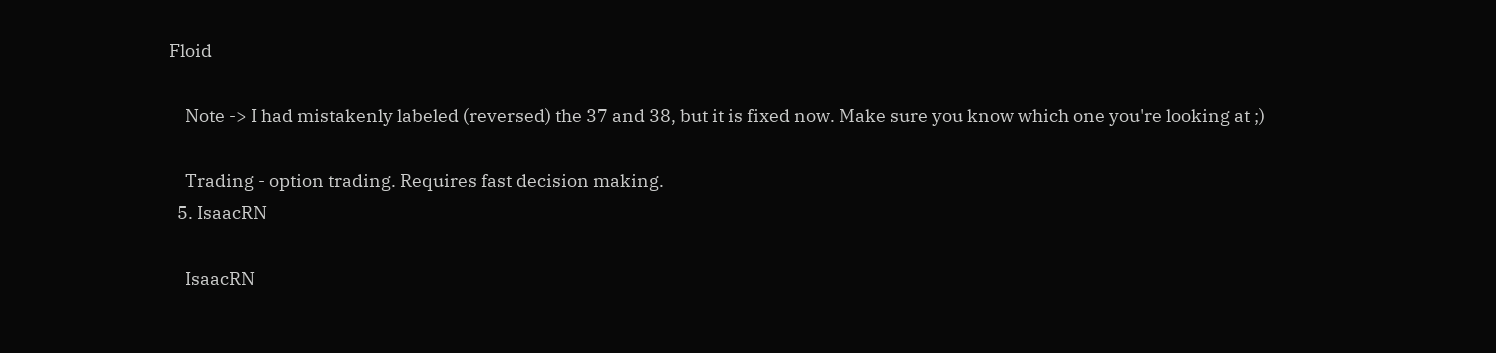Floid

    Note -> I had mistakenly labeled (reversed) the 37 and 38, but it is fixed now. Make sure you know which one you're looking at ;)

    Trading - option trading. Requires fast decision making.
  5. IsaacRN

    IsaacRN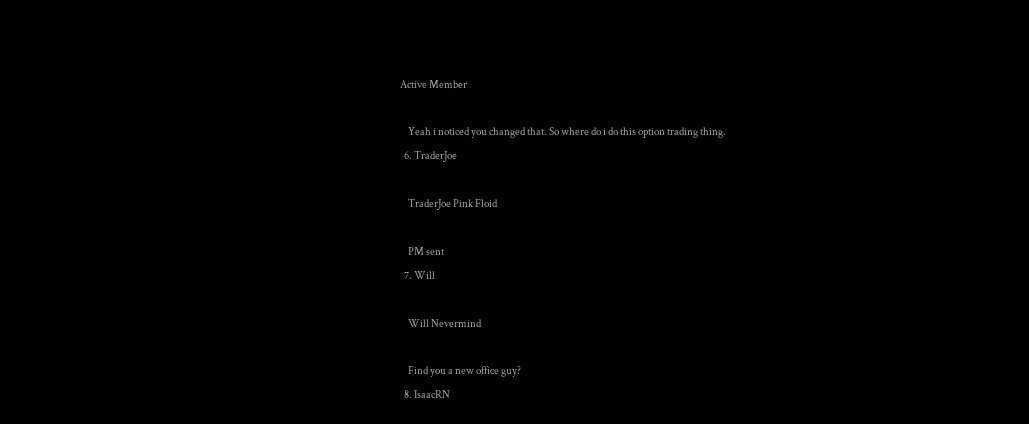Active Member

    Yeah i noticed you changed that. So where do i do this option trading thing.
  6. TraderJoe

    TraderJoe Pink Floid

    PM sent
  7. Will

    Will Nevermind

    Find you a new office guy?
  8. IsaacRN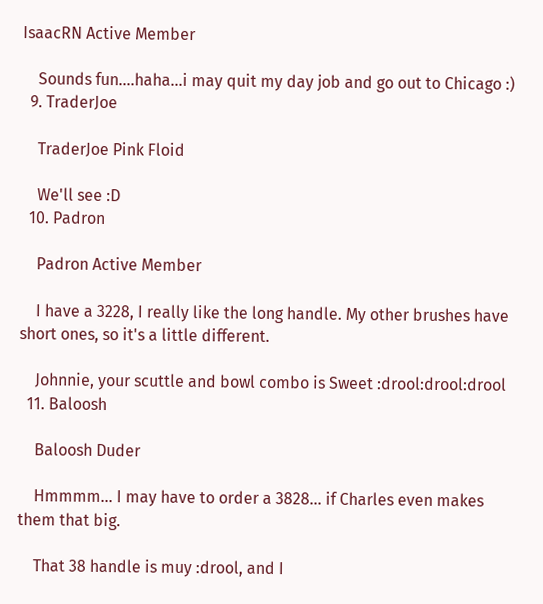IsaacRN Active Member

    Sounds fun....haha...i may quit my day job and go out to Chicago :)
  9. TraderJoe

    TraderJoe Pink Floid

    We'll see :D
  10. Padron

    Padron Active Member

    I have a 3228, I really like the long handle. My other brushes have short ones, so it's a little different.

    Johnnie, your scuttle and bowl combo is Sweet :drool:drool:drool
  11. Baloosh

    Baloosh Duder

    Hmmmm... I may have to order a 3828... if Charles even makes them that big.

    That 38 handle is muy :drool, and I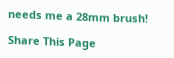needs me a 28mm brush!

Share This Page